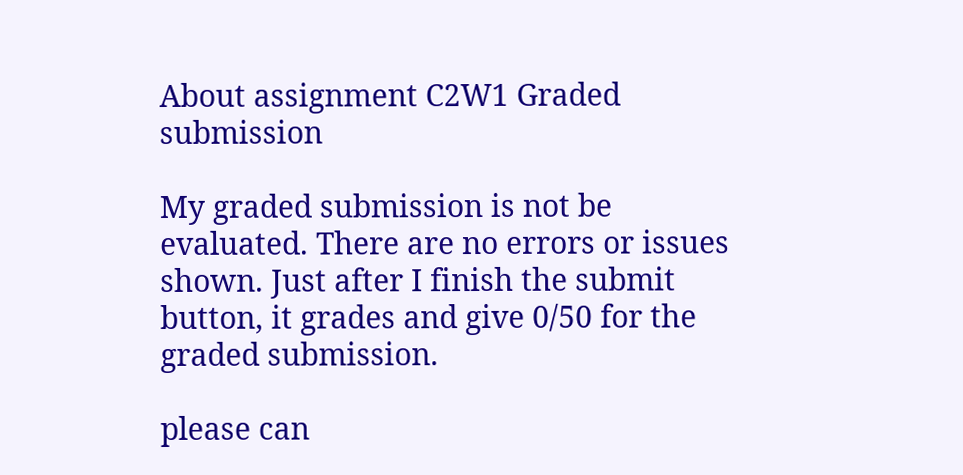About assignment C2W1 Graded submission

My graded submission is not be evaluated. There are no errors or issues shown. Just after I finish the submit button, it grades and give 0/50 for the graded submission.

please can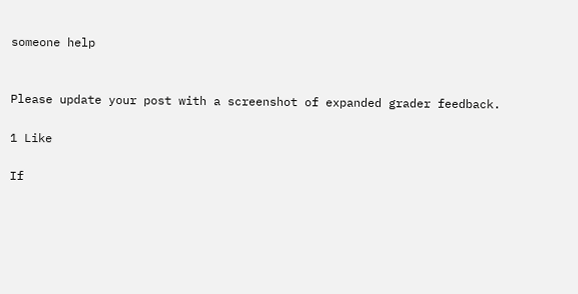someone help


Please update your post with a screenshot of expanded grader feedback.

1 Like

If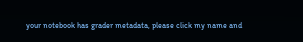your notebook has grader metadata, please click my name and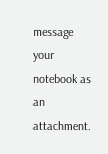message your notebook as an attachment.